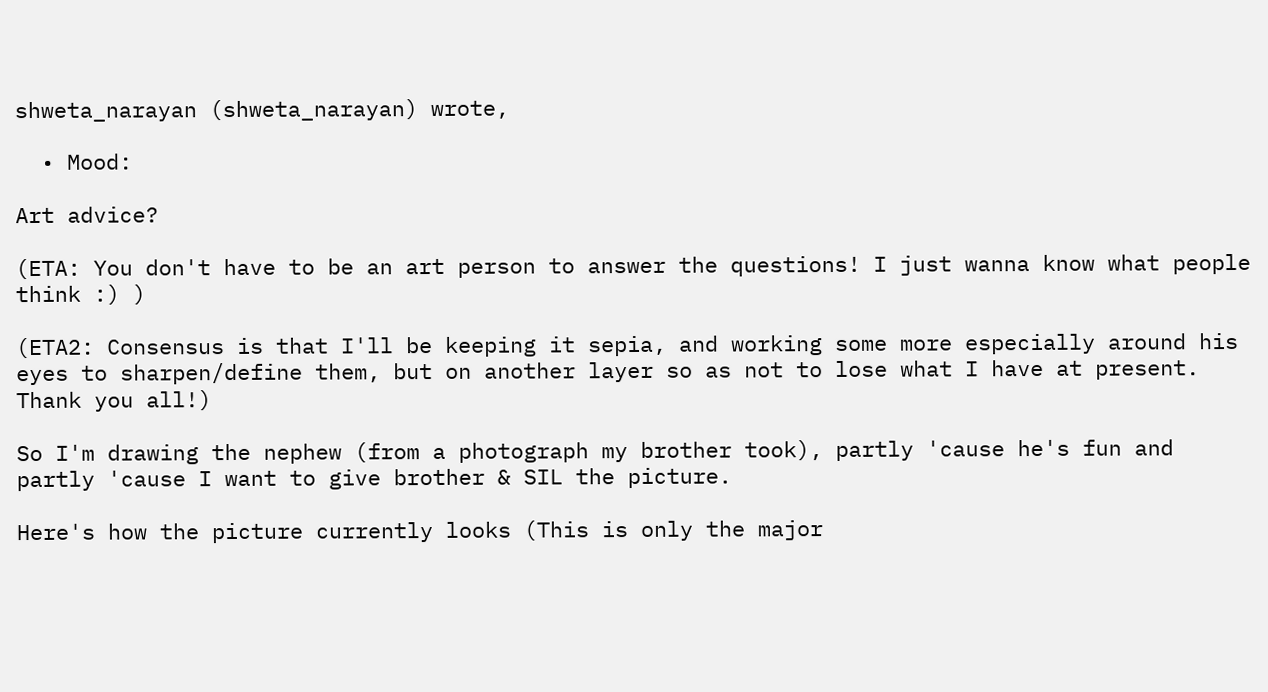shweta_narayan (shweta_narayan) wrote,

  • Mood:

Art advice?

(ETA: You don't have to be an art person to answer the questions! I just wanna know what people think :) )

(ETA2: Consensus is that I'll be keeping it sepia, and working some more especially around his eyes to sharpen/define them, but on another layer so as not to lose what I have at present. Thank you all!)

So I'm drawing the nephew (from a photograph my brother took), partly 'cause he's fun and partly 'cause I want to give brother & SIL the picture.

Here's how the picture currently looks (This is only the major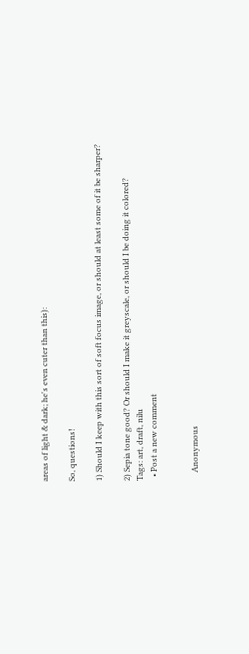areas of light & dark; he's even cuter than this):

So, questions!

1) Should I keep with this sort of soft focus image, or should at least some of it be sharper?

2) Sepia tone good? Or should I make it greyscale, or should I be doing it colored?
Tags: art, draft, nilu
  • Post a new comment


    Anonymous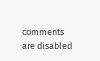comments are disabled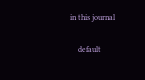in this journal

    default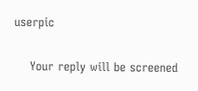userpic

    Your reply will be screened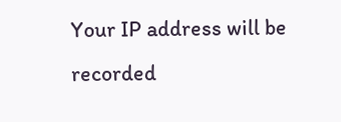Your IP address will be recorded